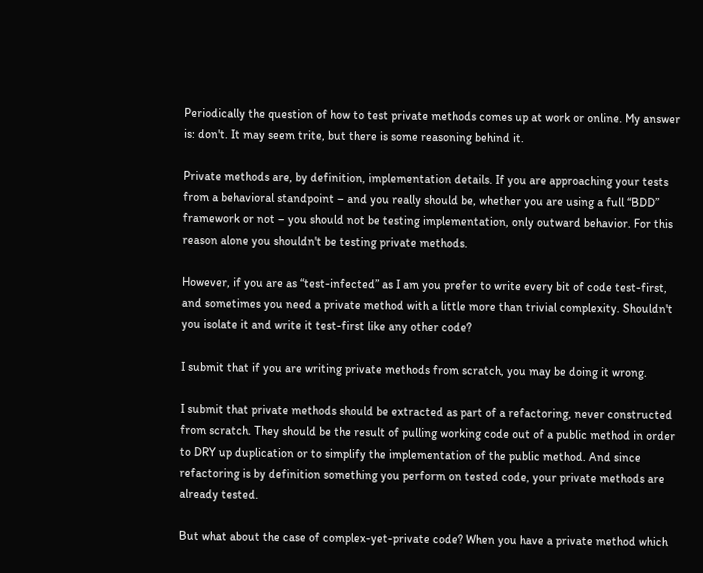Periodically the question of how to test private methods comes up at work or online. My answer is: don't. It may seem trite, but there is some reasoning behind it.

Private methods are, by definition, implementation details. If you are approaching your tests from a behavioral standpoint – and you really should be, whether you are using a full “BDD” framework or not – you should not be testing implementation, only outward behavior. For this reason alone you shouldn't be testing private methods.

However, if you are as “test-infected” as I am you prefer to write every bit of code test-first, and sometimes you need a private method with a little more than trivial complexity. Shouldn't you isolate it and write it test-first like any other code?

I submit that if you are writing private methods from scratch, you may be doing it wrong.

I submit that private methods should be extracted as part of a refactoring, never constructed from scratch. They should be the result of pulling working code out of a public method in order to DRY up duplication or to simplify the implementation of the public method. And since refactoring is by definition something you perform on tested code, your private methods are already tested.

But what about the case of complex-yet-private code? When you have a private method which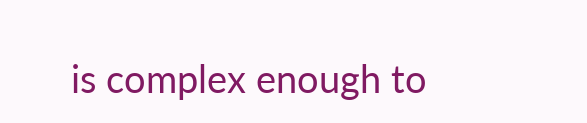is complex enough to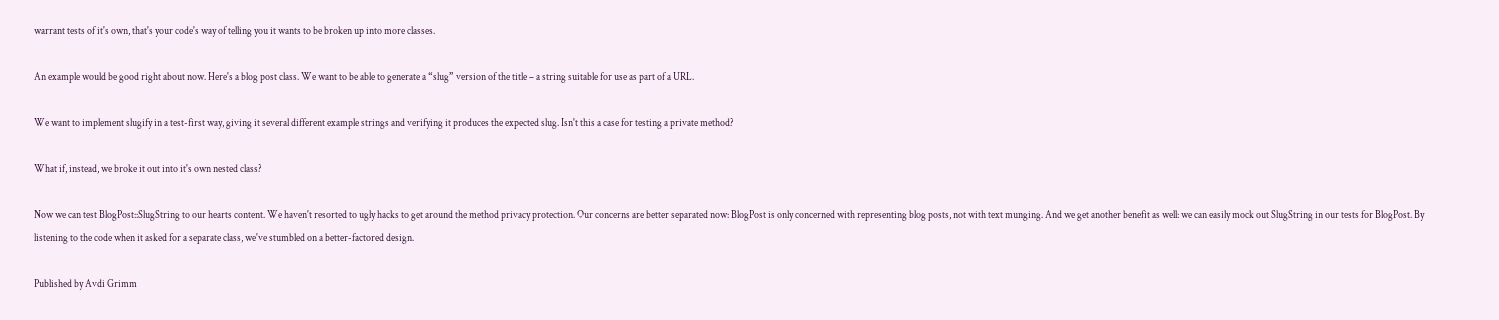warrant tests of it's own, that's your code's way of telling you it wants to be broken up into more classes.

An example would be good right about now. Here's a blog post class. We want to be able to generate a “slug” version of the title – a string suitable for use as part of a URL.

We want to implement slugify in a test-first way, giving it several different example strings and verifying it produces the expected slug. Isn't this a case for testing a private method?

What if, instead, we broke it out into it's own nested class?

Now we can test BlogPost::SlugString to our hearts content. We haven't resorted to ugly hacks to get around the method privacy protection. Our concerns are better separated now: BlogPost is only concerned with representing blog posts, not with text munging. And we get another benefit as well: we can easily mock out SlugString in our tests for BlogPost. By listening to the code when it asked for a separate class, we've stumbled on a better-factored design.

Published by Avdi Grimm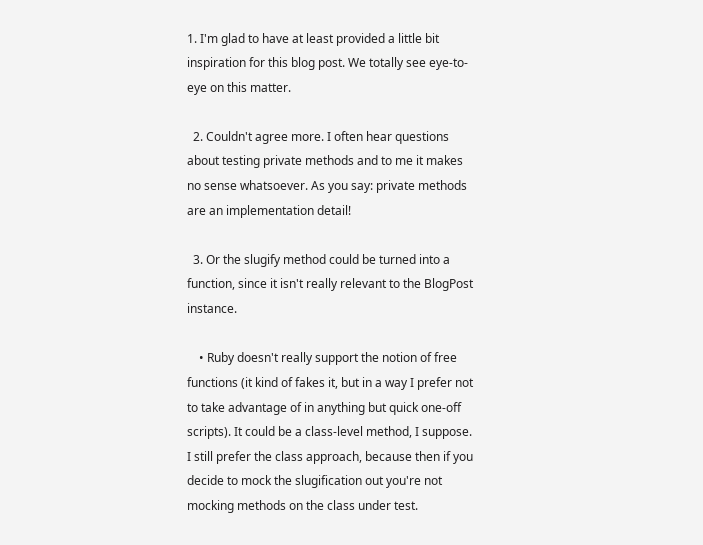1. I'm glad to have at least provided a little bit inspiration for this blog post. We totally see eye-to-eye on this matter.

  2. Couldn't agree more. I often hear questions about testing private methods and to me it makes no sense whatsoever. As you say: private methods are an implementation detail!

  3. Or the slugify method could be turned into a function, since it isn't really relevant to the BlogPost instance.

    • Ruby doesn't really support the notion of free functions (it kind of fakes it, but in a way I prefer not to take advantage of in anything but quick one-off scripts). It could be a class-level method, I suppose. I still prefer the class approach, because then if you decide to mock the slugification out you're not mocking methods on the class under test.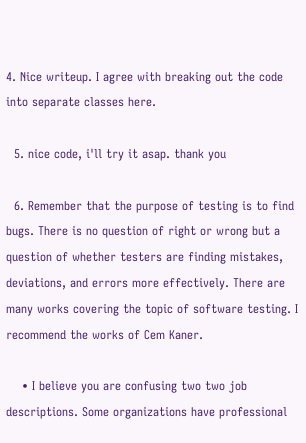4. Nice writeup. I agree with breaking out the code into separate classes here.

  5. nice code, i'll try it asap. thank you

  6. Remember that the purpose of testing is to find bugs. There is no question of right or wrong but a question of whether testers are finding mistakes, deviations, and errors more effectively. There are many works covering the topic of software testing. I recommend the works of Cem Kaner.

    • I believe you are confusing two two job descriptions. Some organizations have professional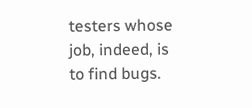testers whose job, indeed, is to find bugs.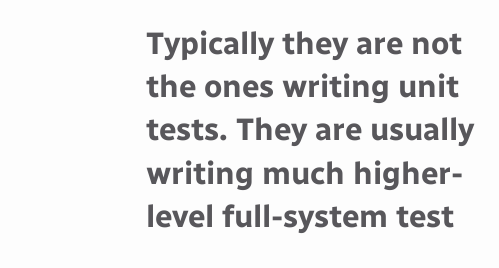Typically they are not the ones writing unit tests. They are usually writing much higher-level full-system test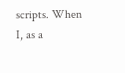scripts. When I, as a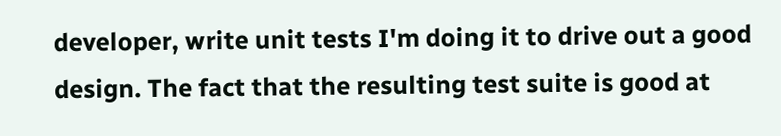developer, write unit tests I'm doing it to drive out a good design. The fact that the resulting test suite is good at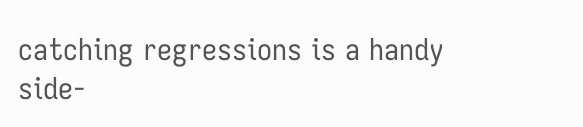catching regressions is a handy side-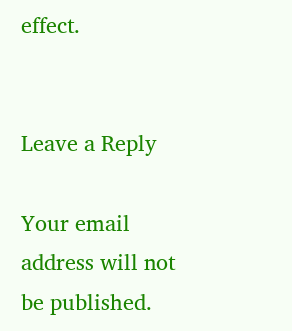effect.


Leave a Reply

Your email address will not be published.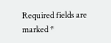Required fields are marked *